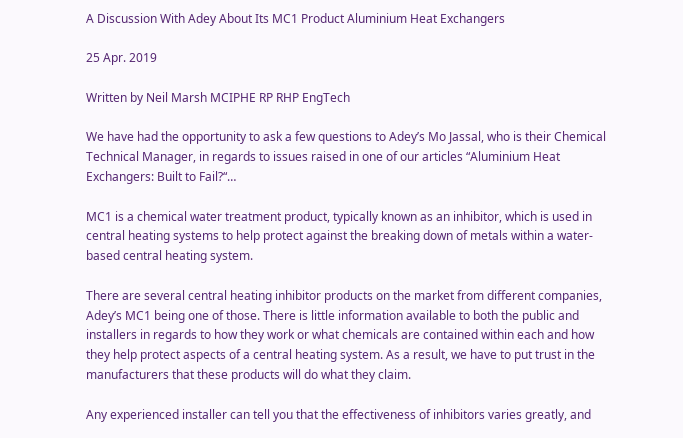A Discussion With Adey About Its MC1 Product Aluminium Heat Exchangers

25 Apr. 2019

Written by Neil Marsh MCIPHE RP RHP EngTech

We have had the opportunity to ask a few questions to Adey’s Mo Jassal, who is their Chemical Technical Manager, in regards to issues raised in one of our articles “Aluminium Heat Exchangers: Built to Fail?“…

MC1 is a chemical water treatment product, typically known as an inhibitor, which is used in central heating systems to help protect against the breaking down of metals within a water-based central heating system.

There are several central heating inhibitor products on the market from different companies, Adey’s MC1 being one of those. There is little information available to both the public and installers in regards to how they work or what chemicals are contained within each and how they help protect aspects of a central heating system. As a result, we have to put trust in the manufacturers that these products will do what they claim.

Any experienced installer can tell you that the effectiveness of inhibitors varies greatly, and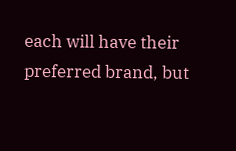each will have their preferred brand, but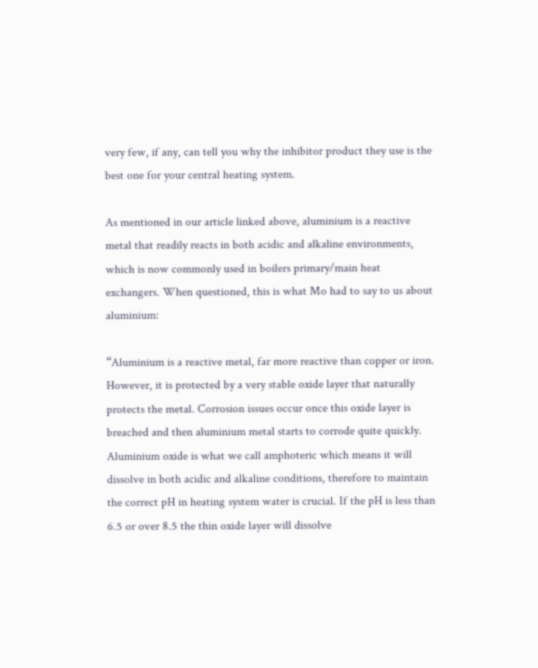very few, if any, can tell you why the inhibitor product they use is the best one for your central heating system.

As mentioned in our article linked above, aluminium is a reactive metal that readily reacts in both acidic and alkaline environments, which is now commonly used in boilers primary/main heat exchangers. When questioned, this is what Mo had to say to us about aluminium:

“Aluminium is a reactive metal, far more reactive than copper or iron. However, it is protected by a very stable oxide layer that naturally protects the metal. Corrosion issues occur once this oxide layer is breached and then aluminium metal starts to corrode quite quickly. Aluminium oxide is what we call amphoteric which means it will dissolve in both acidic and alkaline conditions, therefore to maintain the correct pH in heating system water is crucial. If the pH is less than 6.5 or over 8.5 the thin oxide layer will dissolve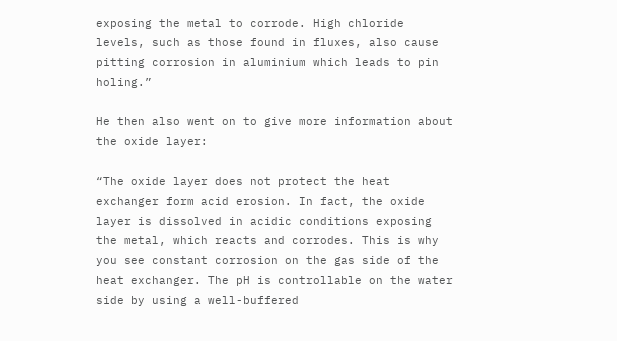exposing the metal to corrode. High chloride levels, such as those found in fluxes, also cause pitting corrosion in aluminium which leads to pin holing.”

He then also went on to give more information about the oxide layer:

“The oxide layer does not protect the heat exchanger form acid erosion. In fact, the oxide layer is dissolved in acidic conditions exposing the metal, which reacts and corrodes. This is why you see constant corrosion on the gas side of the heat exchanger. The pH is controllable on the water side by using a well-buffered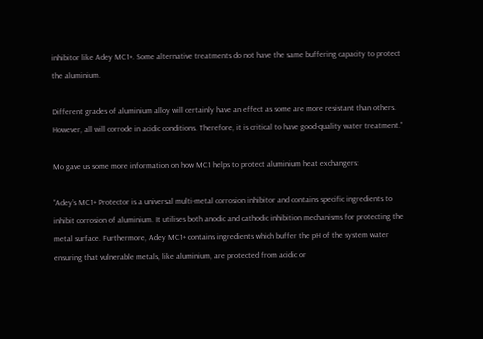inhibitor like Adey MC1+. Some alternative treatments do not have the same buffering capacity to protect the aluminium.

Different grades of aluminium alloy will certainly have an effect as some are more resistant than others. However, all will corrode in acidic conditions. Therefore, it is critical to have good-quality water treatment.”

Mo gave us some more information on how MC1 helps to protect aluminium heat exchangers:

“Adey’s MC1+ Protector is a universal multi-metal corrosion inhibitor and contains specific ingredients to inhibit corrosion of aluminium. It utilises both anodic and cathodic inhibition mechanisms for protecting the metal surface. Furthermore, Adey MC1+ contains ingredients which buffer the pH of the system water ensuring that vulnerable metals, like aluminium, are protected from acidic or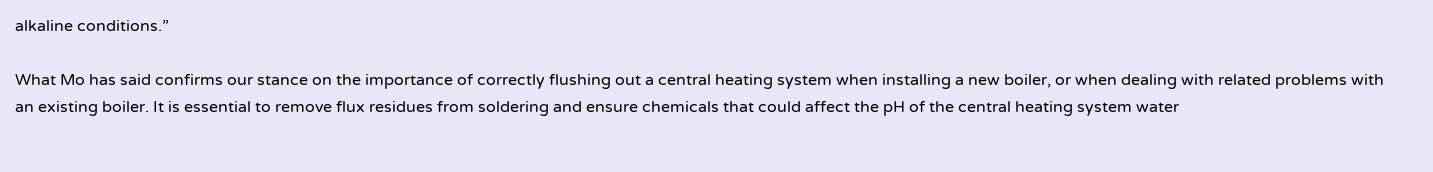alkaline conditions.”

What Mo has said confirms our stance on the importance of correctly flushing out a central heating system when installing a new boiler, or when dealing with related problems with an existing boiler. It is essential to remove flux residues from soldering and ensure chemicals that could affect the pH of the central heating system water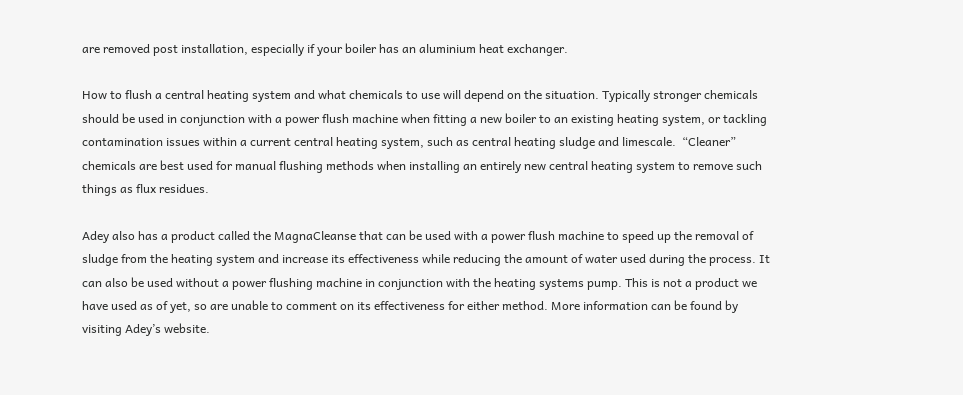are removed post installation, especially if your boiler has an aluminium heat exchanger.

How to flush a central heating system and what chemicals to use will depend on the situation. Typically stronger chemicals should be used in conjunction with a power flush machine when fitting a new boiler to an existing heating system, or tackling contamination issues within a current central heating system, such as central heating sludge and limescale.  “Cleaner” chemicals are best used for manual flushing methods when installing an entirely new central heating system to remove such things as flux residues.

Adey also has a product called the MagnaCleanse that can be used with a power flush machine to speed up the removal of sludge from the heating system and increase its effectiveness while reducing the amount of water used during the process. It can also be used without a power flushing machine in conjunction with the heating systems pump. This is not a product we have used as of yet, so are unable to comment on its effectiveness for either method. More information can be found by visiting Adey’s website.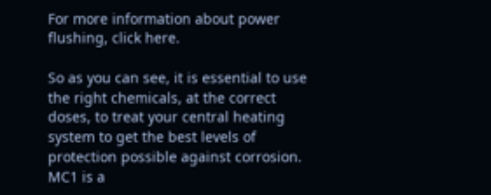For more information about power flushing, click here.

So as you can see, it is essential to use the right chemicals, at the correct doses, to treat your central heating system to get the best levels of protection possible against corrosion. MC1 is a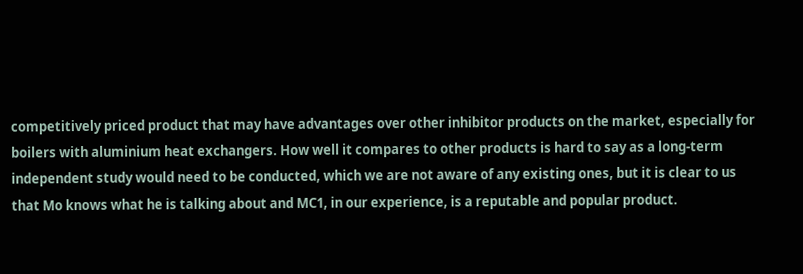competitively priced product that may have advantages over other inhibitor products on the market, especially for boilers with aluminium heat exchangers. How well it compares to other products is hard to say as a long-term independent study would need to be conducted, which we are not aware of any existing ones, but it is clear to us that Mo knows what he is talking about and MC1, in our experience, is a reputable and popular product.